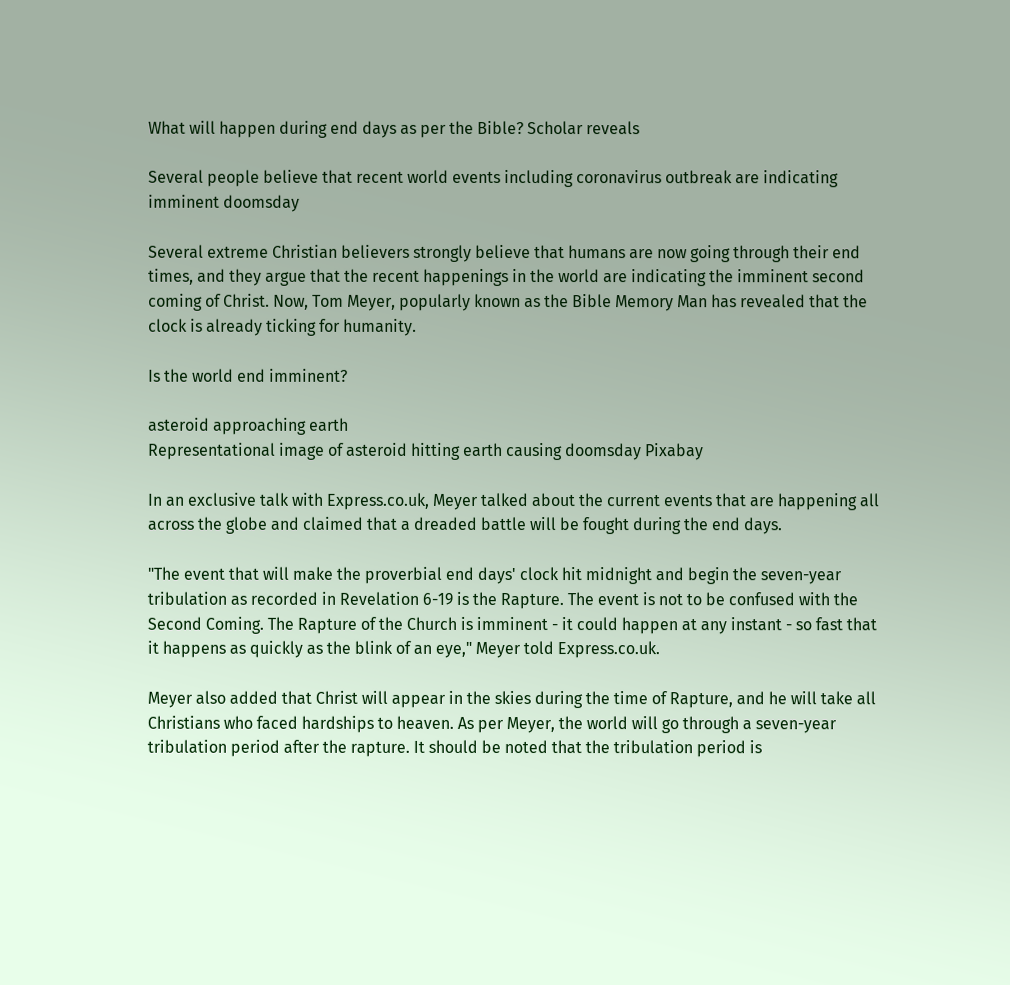What will happen during end days as per the Bible? Scholar reveals

Several people believe that recent world events including coronavirus outbreak are indicating imminent doomsday

Several extreme Christian believers strongly believe that humans are now going through their end times, and they argue that the recent happenings in the world are indicating the imminent second coming of Christ. Now, Tom Meyer, popularly known as the Bible Memory Man has revealed that the clock is already ticking for humanity.

Is the world end imminent?

asteroid approaching earth
Representational image of asteroid hitting earth causing doomsday Pixabay

In an exclusive talk with Express.co.uk, Meyer talked about the current events that are happening all across the globe and claimed that a dreaded battle will be fought during the end days.

"The event that will make the proverbial end days' clock hit midnight and begin the seven-year tribulation as recorded in Revelation 6-19 is the Rapture. The event is not to be confused with the Second Coming. The Rapture of the Church is imminent - it could happen at any instant - so fast that it happens as quickly as the blink of an eye," Meyer told Express.co.uk.

Meyer also added that Christ will appear in the skies during the time of Rapture, and he will take all Christians who faced hardships to heaven. As per Meyer, the world will go through a seven-year tribulation period after the rapture. It should be noted that the tribulation period is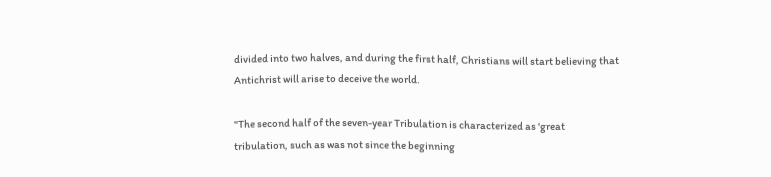divided into two halves, and during the first half, Christians will start believing that Antichrist will arise to deceive the world.

"The second half of the seven-year Tribulation is characterized as 'great tribulation, such as was not since the beginning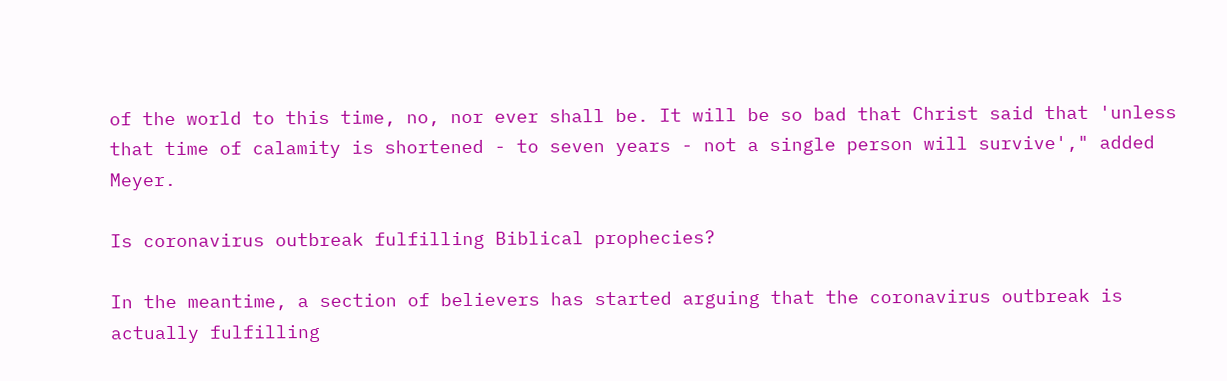of the world to this time, no, nor ever shall be. It will be so bad that Christ said that 'unless that time of calamity is shortened - to seven years - not a single person will survive'," added Meyer.

Is coronavirus outbreak fulfilling Biblical prophecies?

In the meantime, a section of believers has started arguing that the coronavirus outbreak is actually fulfilling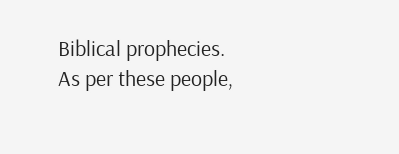Biblical prophecies. As per these people,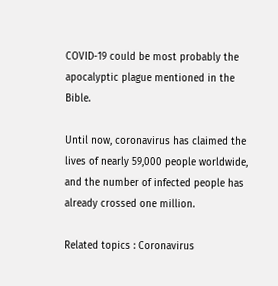COVID-19 could be most probably the apocalyptic plague mentioned in the Bible.

Until now, coronavirus has claimed the lives of nearly 59,000 people worldwide, and the number of infected people has already crossed one million.

Related topics : Coronavirus